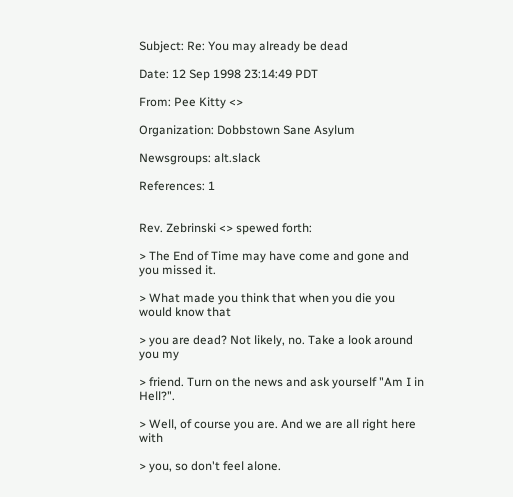Subject: Re: You may already be dead

Date: 12 Sep 1998 23:14:49 PDT

From: Pee Kitty <>

Organization: Dobbstown Sane Asylum

Newsgroups: alt.slack

References: 1


Rev. Zebrinski <> spewed forth:

> The End of Time may have come and gone and you missed it.

> What made you think that when you die you would know that

> you are dead? Not likely, no. Take a look around you my

> friend. Turn on the news and ask yourself "Am I in Hell?".

> Well, of course you are. And we are all right here with

> you, so don't feel alone.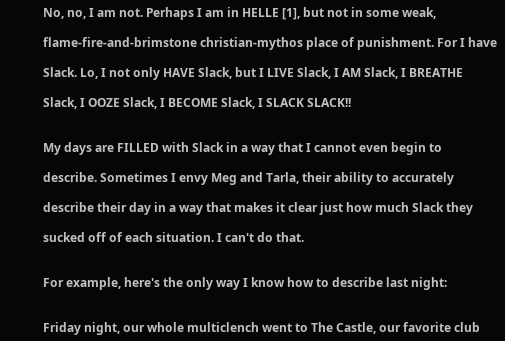No, no, I am not. Perhaps I am in HELLE [1], but not in some weak,

flame-fire-and-brimstone christian-mythos place of punishment. For I have

Slack. Lo, I not only HAVE Slack, but I LIVE Slack, I AM Slack, I BREATHE

Slack, I OOZE Slack, I BECOME Slack, I SLACK SLACK!!


My days are FILLED with Slack in a way that I cannot even begin to

describe. Sometimes I envy Meg and Tarla, their ability to accurately

describe their day in a way that makes it clear just how much Slack they

sucked off of each situation. I can't do that.


For example, here's the only way I know how to describe last night:


Friday night, our whole multiclench went to The Castle, our favorite club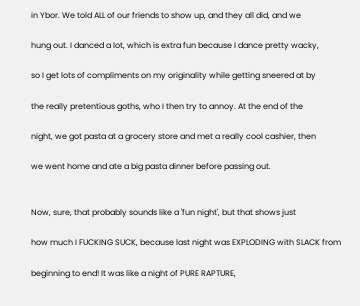in Ybor. We told ALL of our friends to show up, and they all did, and we

hung out. I danced a lot, which is extra fun because I dance pretty wacky,

so I get lots of compliments on my originality while getting sneered at by

the really pretentious goths, who I then try to annoy. At the end of the

night, we got pasta at a grocery store and met a really cool cashier, then

we went home and ate a big pasta dinner before passing out.


Now, sure, that probably sounds like a 'fun night', but that shows just

how much I FUCKING SUCK, because last night was EXPLODING with SLACK from

beginning to end! It was like a night of PURE RAPTURE,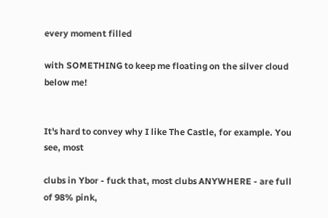every moment filled

with SOMETHING to keep me floating on the silver cloud below me!


It's hard to convey why I like The Castle, for example. You see, most

clubs in Ybor - fuck that, most clubs ANYWHERE - are full of 98% pink,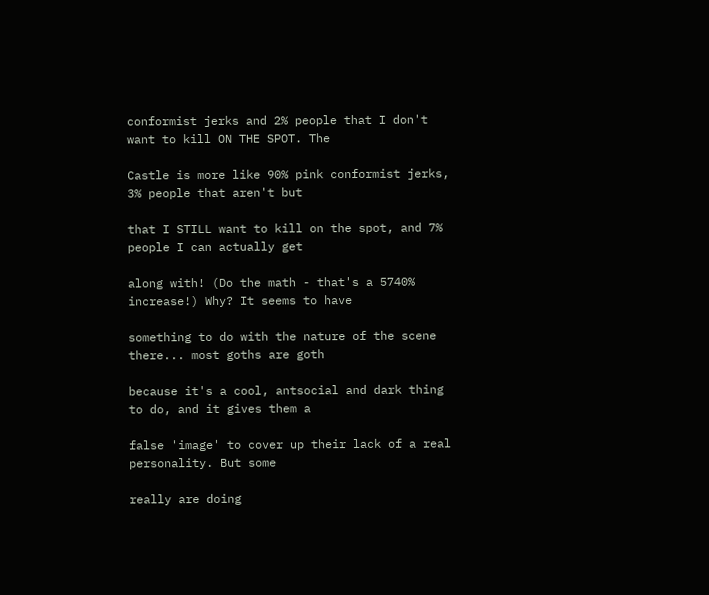conformist jerks and 2% people that I don't want to kill ON THE SPOT. The

Castle is more like 90% pink conformist jerks, 3% people that aren't but

that I STILL want to kill on the spot, and 7% people I can actually get

along with! (Do the math - that's a 5740% increase!) Why? It seems to have

something to do with the nature of the scene there... most goths are goth

because it's a cool, antsocial and dark thing to do, and it gives them a

false 'image' to cover up their lack of a real personality. But some

really are doing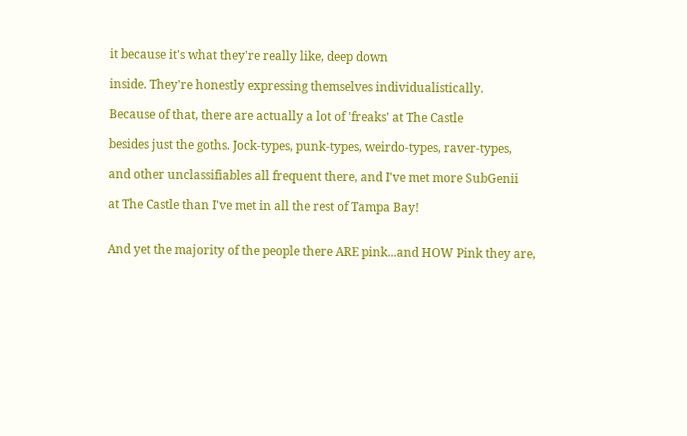it because it's what they're really like, deep down

inside. They're honestly expressing themselves individualistically.

Because of that, there are actually a lot of 'freaks' at The Castle

besides just the goths. Jock-types, punk-types, weirdo-types, raver-types,

and other unclassifiables all frequent there, and I've met more SubGenii

at The Castle than I've met in all the rest of Tampa Bay!


And yet the majority of the people there ARE pink...and HOW Pink they are,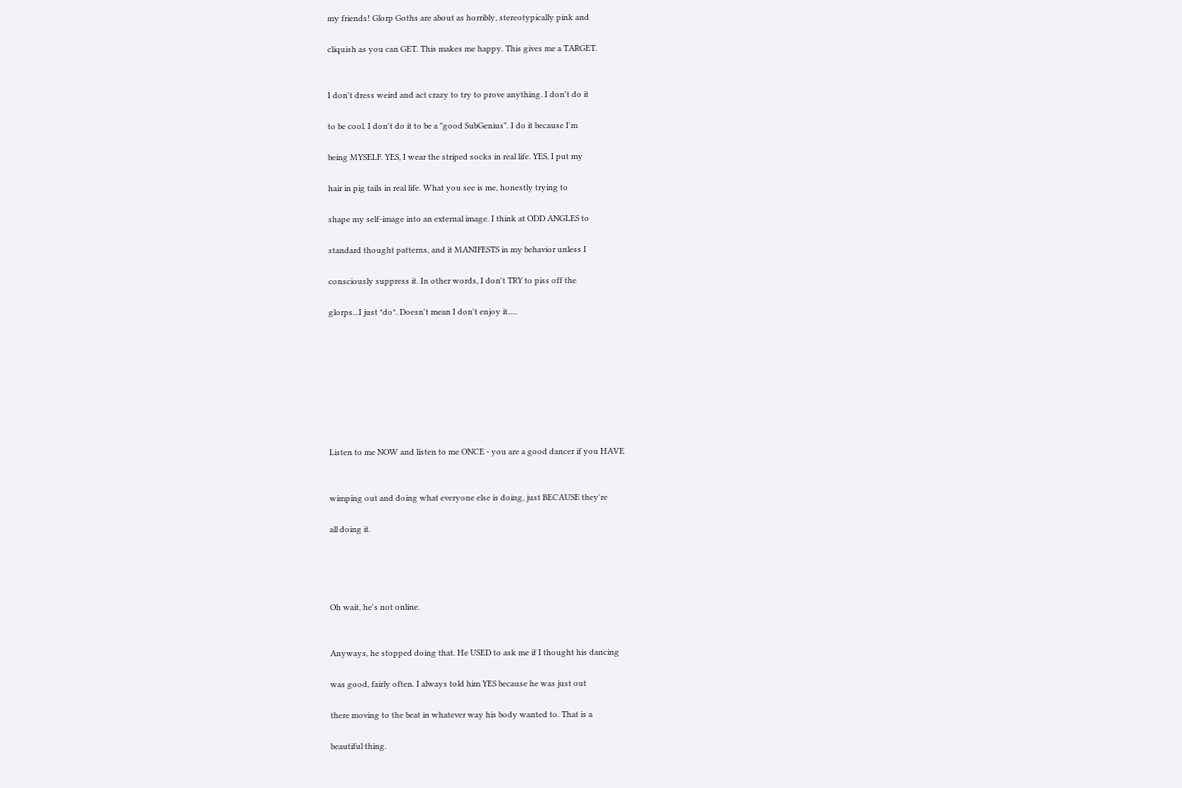my friends! Glorp Goths are about as horribly, stereotypically pink and

cliquish as you can GET. This makes me happy. This gives me a TARGET.


I don't dress weird and act crazy to try to prove anything. I don't do it

to be cool. I don't do it to be a "good SubGenius". I do it because I'm

being MYSELF. YES, I wear the striped socks in real life. YES, I put my

hair in pig tails in real life. What you see is me, honestly trying to

shape my self-image into an external image. I think at ODD ANGLES to

standard thought patterns, and it MANIFESTS in my behavior unless I

consciously suppress it. In other words, I don't TRY to piss off the

glorps...I just *do*. Doesn't mean I don't enjoy it.....








Listen to me NOW and listen to me ONCE - you are a good dancer if you HAVE


wimping out and doing what everyone else is doing, just BECAUSE they're

all doing it.




Oh wait, he's not online.


Anyways, he stopped doing that. He USED to ask me if I thought his dancing

was good, fairly often. I always told him YES because he was just out

there moving to the beat in whatever way his body wanted to. That is a

beautiful thing.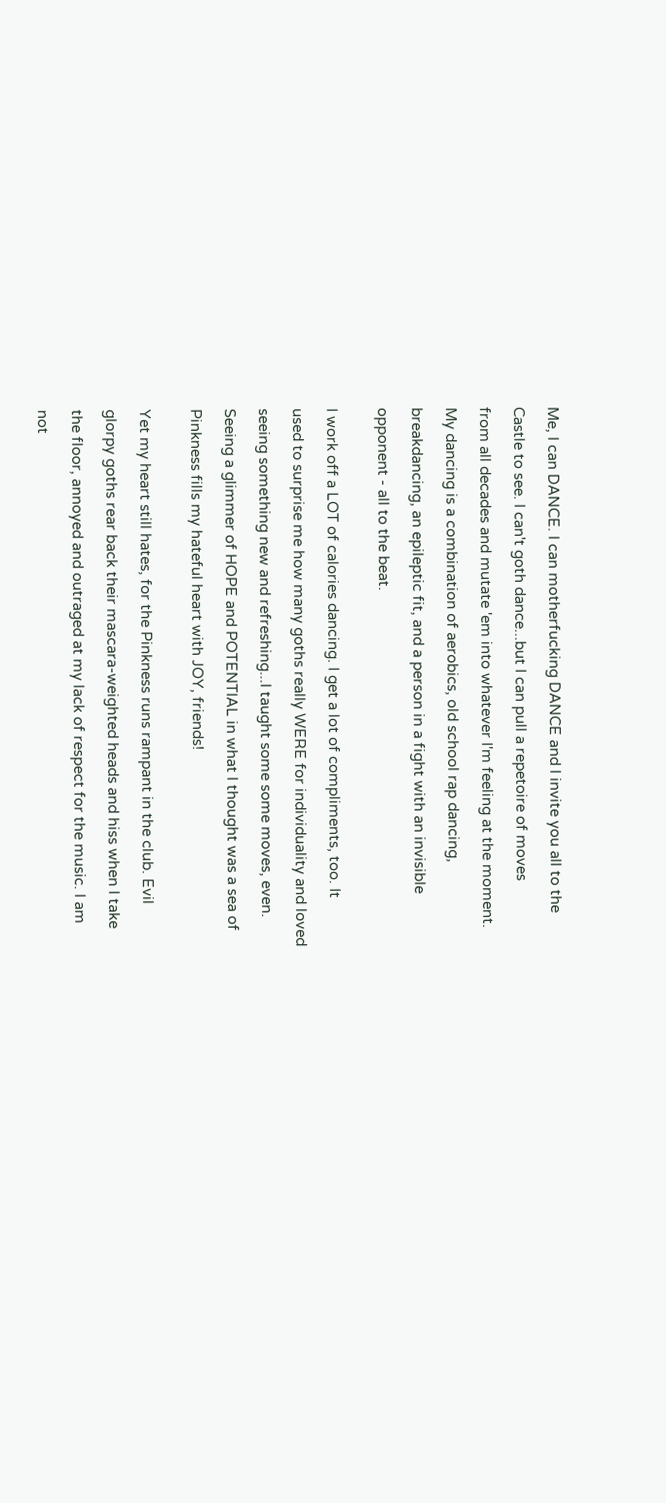Me, I can DANCE. I can motherfucking DANCE and I invite you all to the

Castle to see. I can't goth dance...but I can pull a repetoire of moves

from all decades and mutate 'em into whatever I'm feeling at the moment.

My dancing is a combination of aerobics, old school rap dancing,

breakdancing, an epileptic fit, and a person in a fight with an invisible

opponent - all to the beat.


I work off a LOT of calories dancing. I get a lot of compliments, too. It

used to surprise me how many goths really WERE for individuality and loved

seeing something new and refreshing...I taught some some moves, even.

Seeing a glimmer of HOPE and POTENTIAL in what I thought was a sea of

Pinkness fills my hateful heart with JOY, friends!


Yet my heart still hates, for the Pinkness runs rampant in the club. Evil

glorpy goths rear back their mascara-weighted heads and hiss when I take

the floor, annoyed and outraged at my lack of respect for the music. I am

not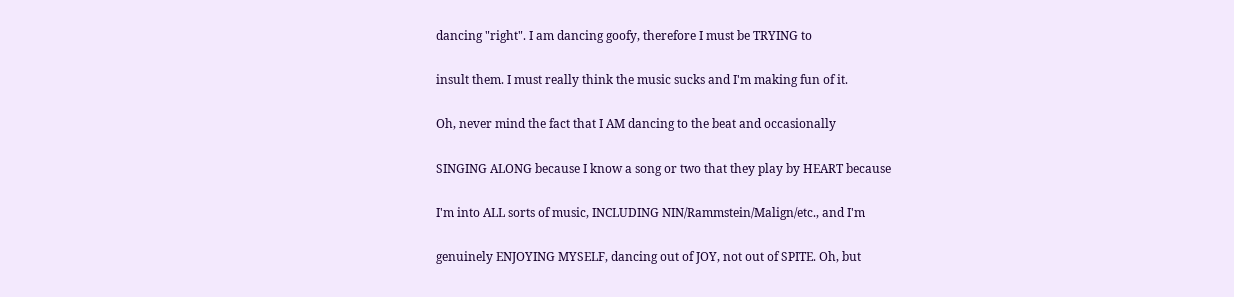dancing "right". I am dancing goofy, therefore I must be TRYING to

insult them. I must really think the music sucks and I'm making fun of it.

Oh, never mind the fact that I AM dancing to the beat and occasionally

SINGING ALONG because I know a song or two that they play by HEART because

I'm into ALL sorts of music, INCLUDING NIN/Rammstein/Malign/etc., and I'm

genuinely ENJOYING MYSELF, dancing out of JOY, not out of SPITE. Oh, but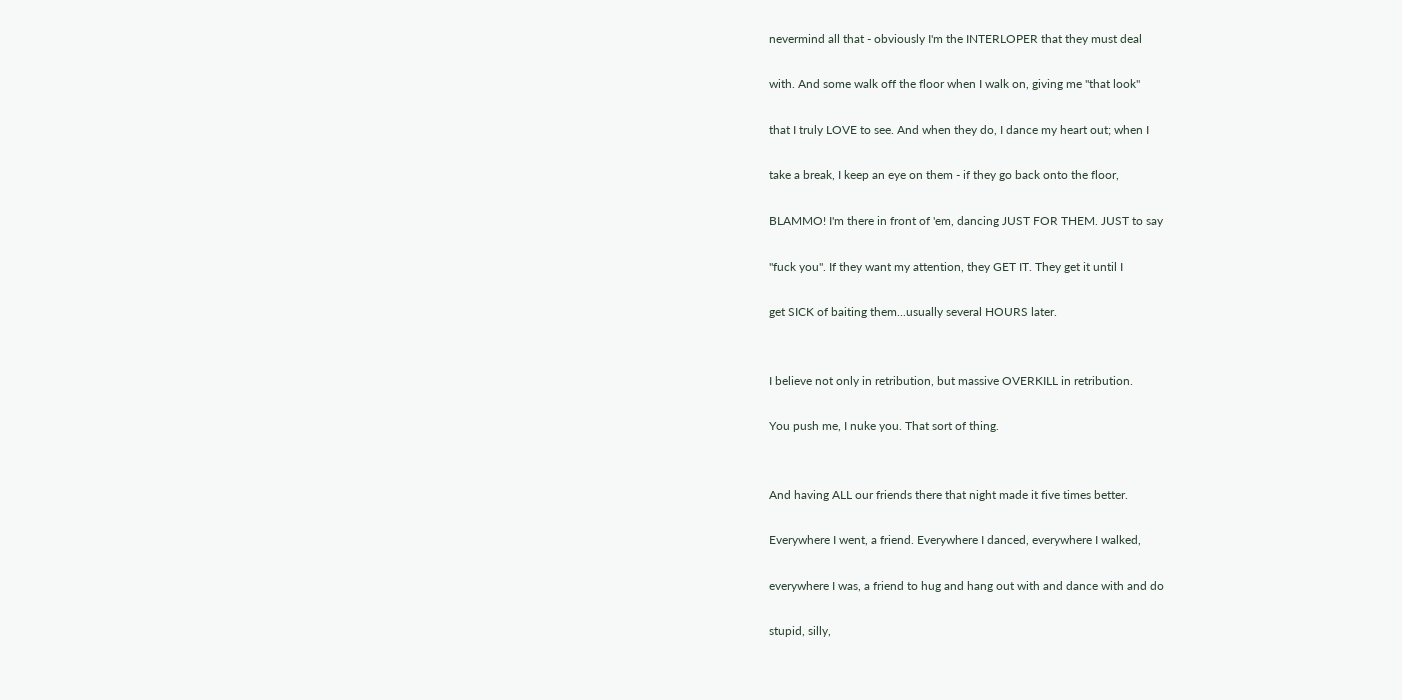nevermind all that - obviously I'm the INTERLOPER that they must deal

with. And some walk off the floor when I walk on, giving me "that look"

that I truly LOVE to see. And when they do, I dance my heart out; when I

take a break, I keep an eye on them - if they go back onto the floor,

BLAMMO! I'm there in front of 'em, dancing JUST FOR THEM. JUST to say

"fuck you". If they want my attention, they GET IT. They get it until I

get SICK of baiting them...usually several HOURS later.


I believe not only in retribution, but massive OVERKILL in retribution.

You push me, I nuke you. That sort of thing.


And having ALL our friends there that night made it five times better.

Everywhere I went, a friend. Everywhere I danced, everywhere I walked,

everywhere I was, a friend to hug and hang out with and dance with and do

stupid, silly,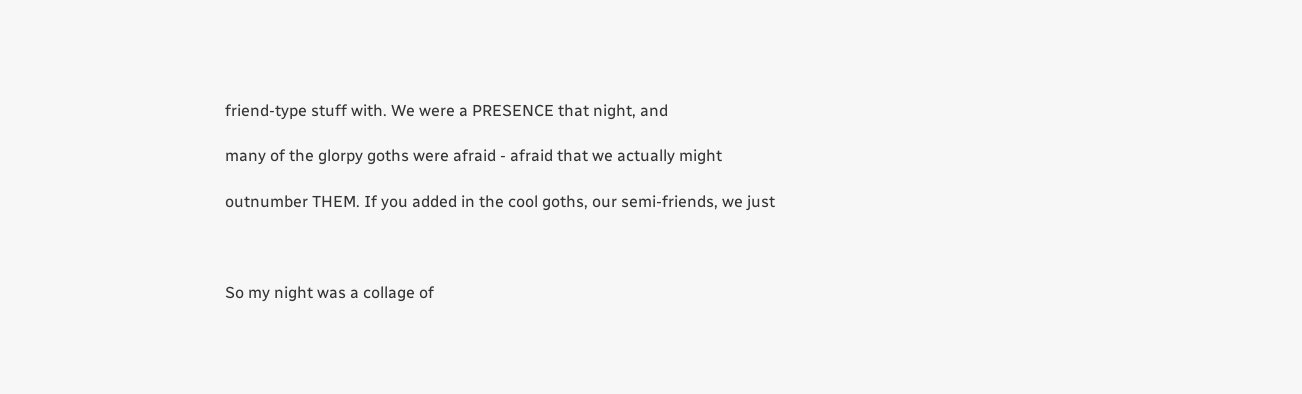friend-type stuff with. We were a PRESENCE that night, and

many of the glorpy goths were afraid - afraid that we actually might

outnumber THEM. If you added in the cool goths, our semi-friends, we just



So my night was a collage of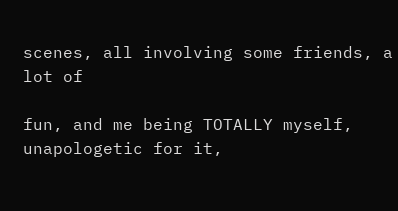scenes, all involving some friends, a lot of

fun, and me being TOTALLY myself, unapologetic for it,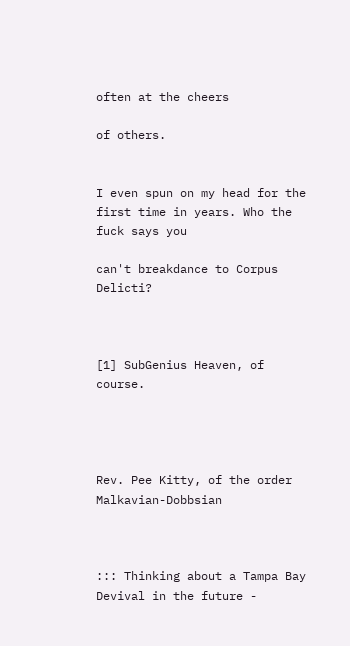often at the cheers

of others.


I even spun on my head for the first time in years. Who the fuck says you

can't breakdance to Corpus Delicti?



[1] SubGenius Heaven, of course.




Rev. Pee Kitty, of the order Malkavian-Dobbsian



::: Thinking about a Tampa Bay Devival in the future -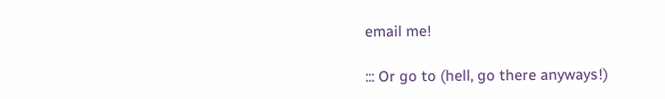email me!

::: Or go to (hell, go there anyways!)